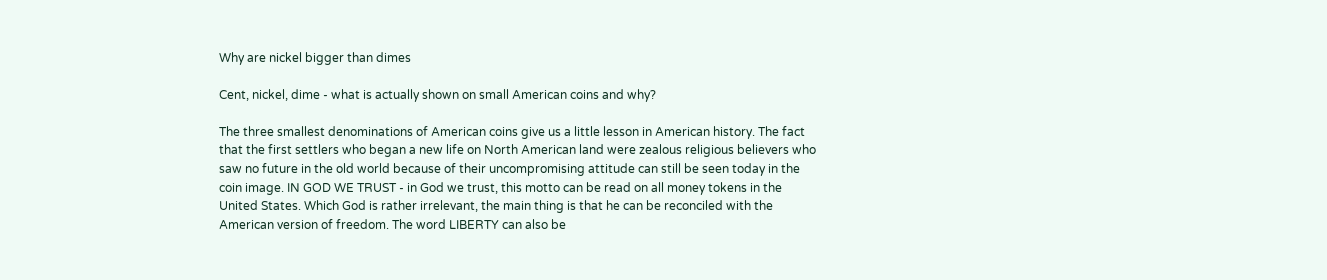Why are nickel bigger than dimes

Cent, nickel, dime - what is actually shown on small American coins and why?

The three smallest denominations of American coins give us a little lesson in American history. The fact that the first settlers who began a new life on North American land were zealous religious believers who saw no future in the old world because of their uncompromising attitude can still be seen today in the coin image. IN GOD WE TRUST - in God we trust, this motto can be read on all money tokens in the United States. Which God is rather irrelevant, the main thing is that he can be reconciled with the American version of freedom. The word LIBERTY can also be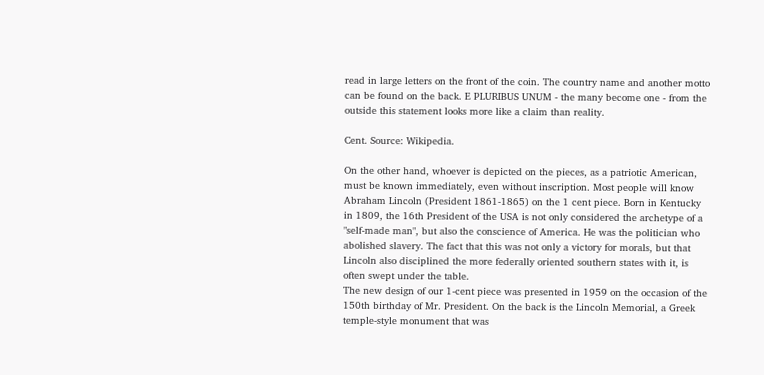read in large letters on the front of the coin. The country name and another motto can be found on the back. E PLURIBUS UNUM - the many become one - from the outside this statement looks more like a claim than reality.

Cent. Source: Wikipedia.

On the other hand, whoever is depicted on the pieces, as a patriotic American, must be known immediately, even without inscription. Most people will know Abraham Lincoln (President 1861-1865) on the 1 cent piece. Born in Kentucky in 1809, the 16th President of the USA is not only considered the archetype of a "self-made man", but also the conscience of America. He was the politician who abolished slavery. The fact that this was not only a victory for morals, but that Lincoln also disciplined the more federally oriented southern states with it, is often swept under the table.
The new design of our 1-cent piece was presented in 1959 on the occasion of the 150th birthday of Mr. President. On the back is the Lincoln Memorial, a Greek temple-style monument that was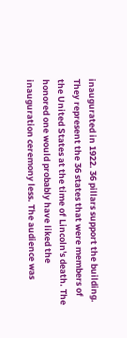inaugurated in 1922. 36 pillars support the building. They represent the 36 states that were members of the United States at the time of Lincoln's death. The honored one would probably have liked the inauguration ceremony less. The audience was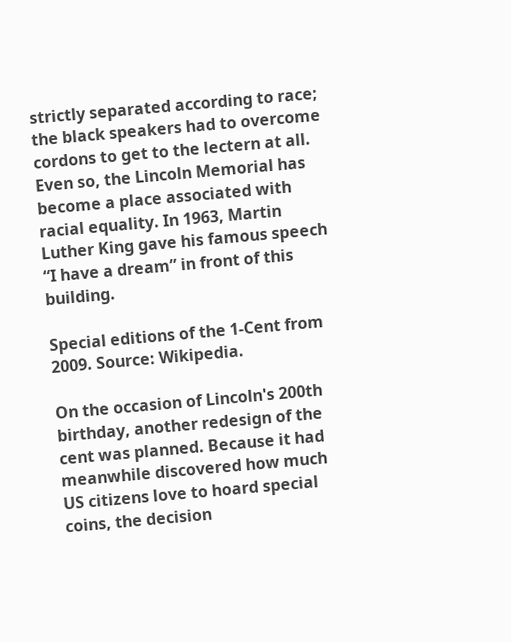strictly separated according to race; the black speakers had to overcome cordons to get to the lectern at all. Even so, the Lincoln Memorial has become a place associated with racial equality. In 1963, Martin Luther King gave his famous speech “I have a dream” in front of this building.

Special editions of the 1-Cent from 2009. Source: Wikipedia.

On the occasion of Lincoln's 200th birthday, another redesign of the cent was planned. Because it had meanwhile discovered how much US citizens love to hoard special coins, the decision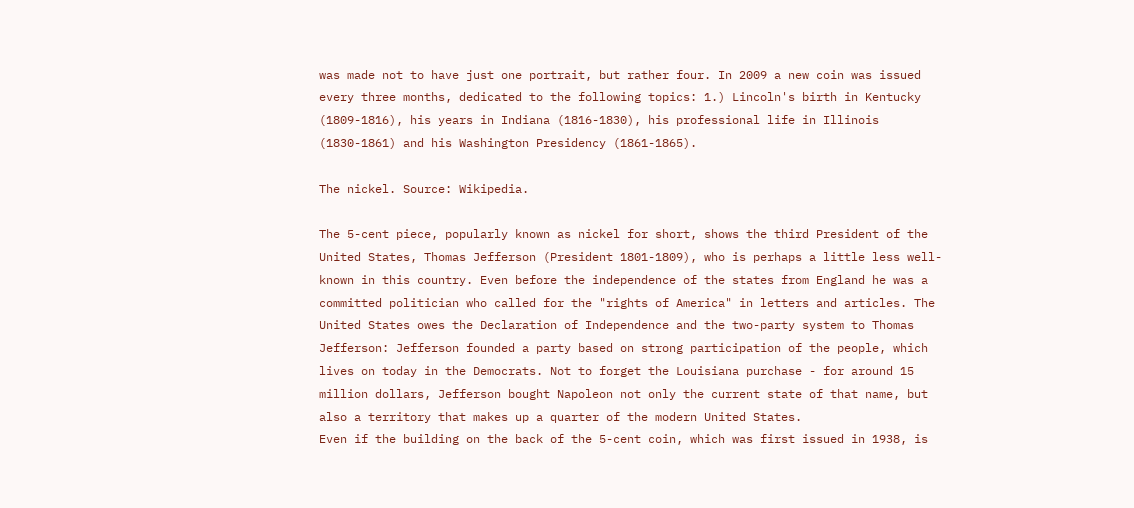was made not to have just one portrait, but rather four. In 2009 a new coin was issued every three months, dedicated to the following topics: 1.) Lincoln's birth in Kentucky (1809-1816), his years in Indiana (1816-1830), his professional life in Illinois (1830-1861) and his Washington Presidency (1861-1865).

The nickel. Source: Wikipedia.

The 5-cent piece, popularly known as nickel for short, shows the third President of the United States, Thomas Jefferson (President 1801-1809), who is perhaps a little less well-known in this country. Even before the independence of the states from England he was a committed politician who called for the "rights of America" in letters and articles. The United States owes the Declaration of Independence and the two-party system to Thomas Jefferson: Jefferson founded a party based on strong participation of the people, which lives on today in the Democrats. Not to forget the Louisiana purchase - for around 15 million dollars, Jefferson bought Napoleon not only the current state of that name, but also a territory that makes up a quarter of the modern United States.
Even if the building on the back of the 5-cent coin, which was first issued in 1938, is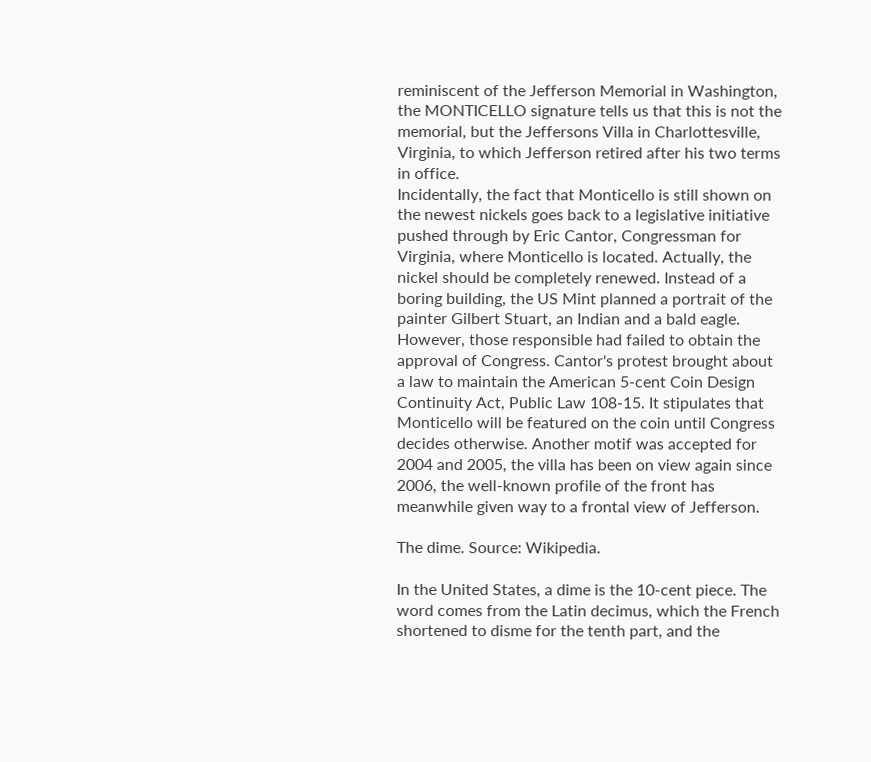reminiscent of the Jefferson Memorial in Washington, the MONTICELLO signature tells us that this is not the memorial, but the Jeffersons Villa in Charlottesville, Virginia, to which Jefferson retired after his two terms in office.
Incidentally, the fact that Monticello is still shown on the newest nickels goes back to a legislative initiative pushed through by Eric Cantor, Congressman for Virginia, where Monticello is located. Actually, the nickel should be completely renewed. Instead of a boring building, the US Mint planned a portrait of the painter Gilbert Stuart, an Indian and a bald eagle. However, those responsible had failed to obtain the approval of Congress. Cantor's protest brought about a law to maintain the American 5-cent Coin Design Continuity Act, Public Law 108-15. It stipulates that Monticello will be featured on the coin until Congress decides otherwise. Another motif was accepted for 2004 and 2005, the villa has been on view again since 2006, the well-known profile of the front has meanwhile given way to a frontal view of Jefferson.

The dime. Source: Wikipedia.

In the United States, a dime is the 10-cent piece. The word comes from the Latin decimus, which the French shortened to disme for the tenth part, and the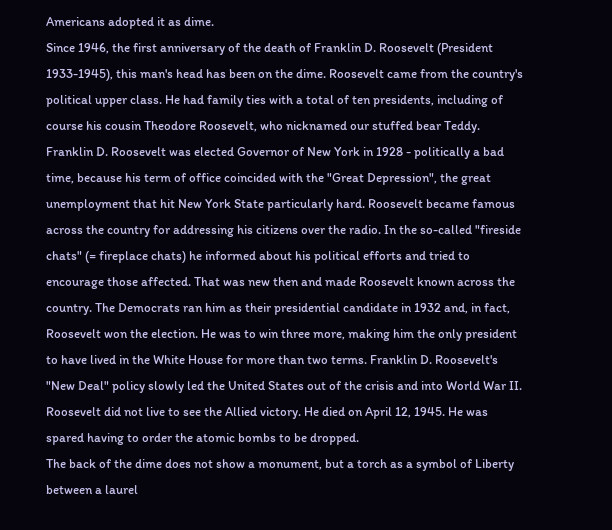Americans adopted it as dime.
Since 1946, the first anniversary of the death of Franklin D. Roosevelt (President 1933-1945), this man's head has been on the dime. Roosevelt came from the country's political upper class. He had family ties with a total of ten presidents, including of course his cousin Theodore Roosevelt, who nicknamed our stuffed bear Teddy. Franklin D. Roosevelt was elected Governor of New York in 1928 - politically a bad time, because his term of office coincided with the "Great Depression", the great unemployment that hit New York State particularly hard. Roosevelt became famous across the country for addressing his citizens over the radio. In the so-called "fireside chats" (= fireplace chats) he informed about his political efforts and tried to encourage those affected. That was new then and made Roosevelt known across the country. The Democrats ran him as their presidential candidate in 1932 and, in fact, Roosevelt won the election. He was to win three more, making him the only president to have lived in the White House for more than two terms. Franklin D. Roosevelt's "New Deal" policy slowly led the United States out of the crisis and into World War II. Roosevelt did not live to see the Allied victory. He died on April 12, 1945. He was spared having to order the atomic bombs to be dropped.
The back of the dime does not show a monument, but a torch as a symbol of Liberty between a laurel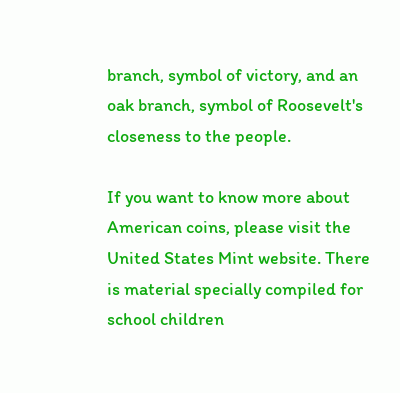branch, symbol of victory, and an oak branch, symbol of Roosevelt's closeness to the people.

If you want to know more about American coins, please visit the United States Mint website. There is material specially compiled for school children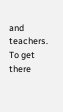and teachers. To get there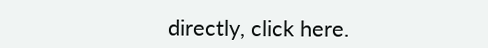directly, click here.